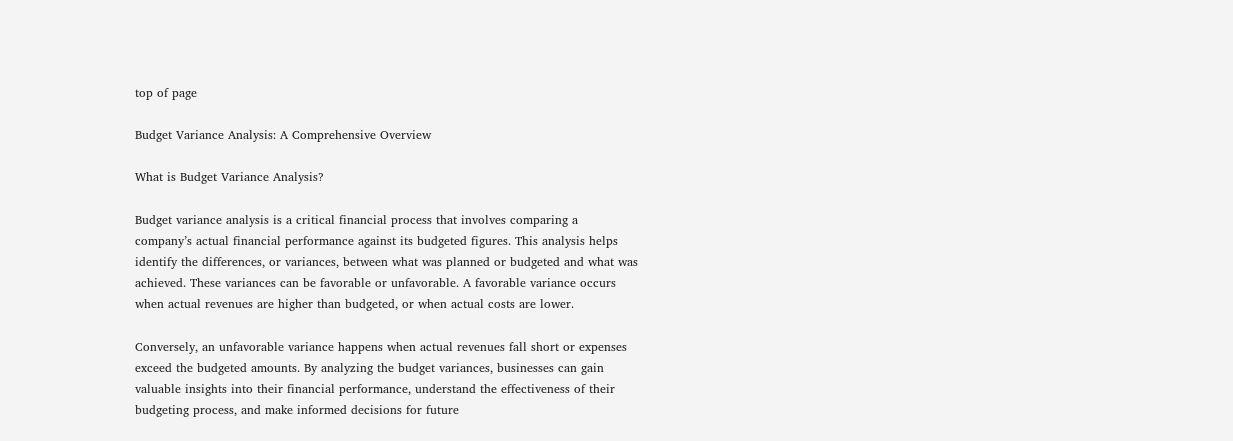top of page

Budget Variance Analysis: A Comprehensive Overview

What is Budget Variance Analysis?

Budget variance analysis is a critical financial process that involves comparing a company’s actual financial performance against its budgeted figures. This analysis helps identify the differences, or variances, between what was planned or budgeted and what was achieved. These variances can be favorable or unfavorable. A favorable variance occurs when actual revenues are higher than budgeted, or when actual costs are lower.

Conversely, an unfavorable variance happens when actual revenues fall short or expenses exceed the budgeted amounts. By analyzing the budget variances, businesses can gain valuable insights into their financial performance, understand the effectiveness of their budgeting process, and make informed decisions for future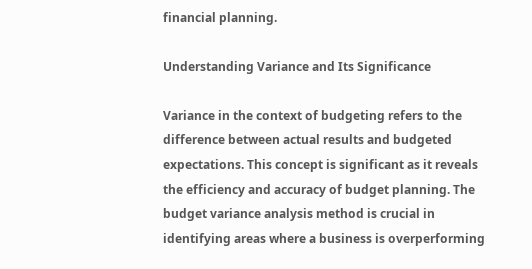financial planning.

Understanding Variance and Its Significance

Variance in the context of budgeting refers to the difference between actual results and budgeted expectations. This concept is significant as it reveals the efficiency and accuracy of budget planning. The budget variance analysis method is crucial in identifying areas where a business is overperforming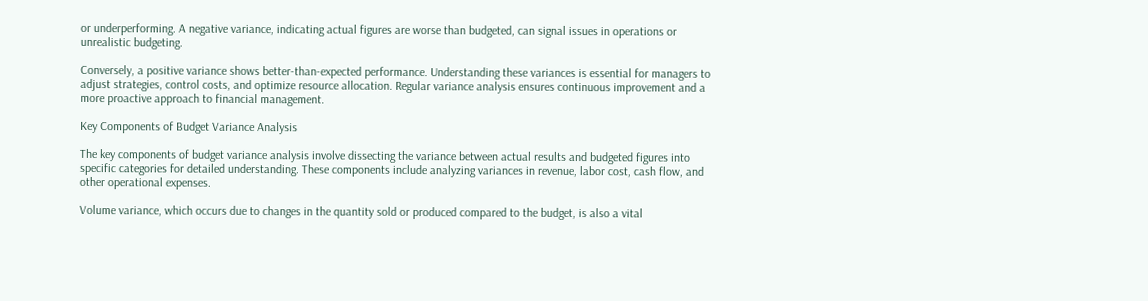or underperforming. A negative variance, indicating actual figures are worse than budgeted, can signal issues in operations or unrealistic budgeting.

Conversely, a positive variance shows better-than-expected performance. Understanding these variances is essential for managers to adjust strategies, control costs, and optimize resource allocation. Regular variance analysis ensures continuous improvement and a more proactive approach to financial management.

Key Components of Budget Variance Analysis

The key components of budget variance analysis involve dissecting the variance between actual results and budgeted figures into specific categories for detailed understanding. These components include analyzing variances in revenue, labor cost, cash flow, and other operational expenses.

Volume variance, which occurs due to changes in the quantity sold or produced compared to the budget, is also a vital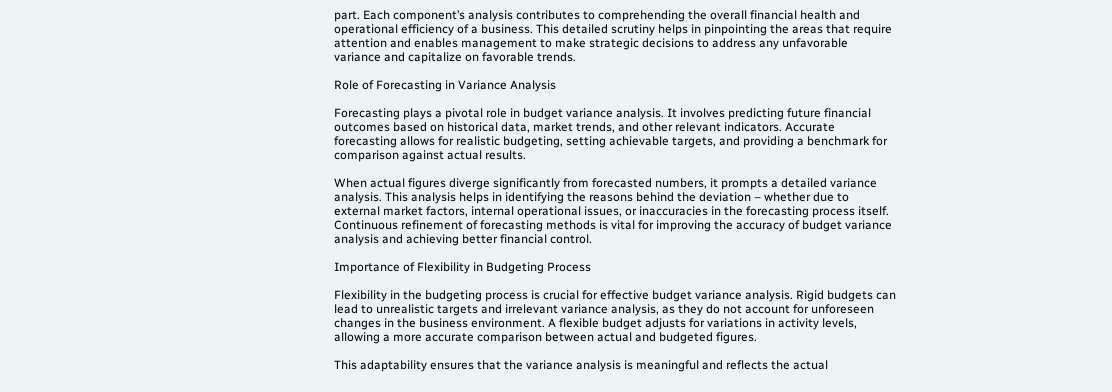part. Each component’s analysis contributes to comprehending the overall financial health and operational efficiency of a business. This detailed scrutiny helps in pinpointing the areas that require attention and enables management to make strategic decisions to address any unfavorable variance and capitalize on favorable trends.

Role of Forecasting in Variance Analysis

Forecasting plays a pivotal role in budget variance analysis. It involves predicting future financial outcomes based on historical data, market trends, and other relevant indicators. Accurate forecasting allows for realistic budgeting, setting achievable targets, and providing a benchmark for comparison against actual results.

When actual figures diverge significantly from forecasted numbers, it prompts a detailed variance analysis. This analysis helps in identifying the reasons behind the deviation – whether due to external market factors, internal operational issues, or inaccuracies in the forecasting process itself. Continuous refinement of forecasting methods is vital for improving the accuracy of budget variance analysis and achieving better financial control.

Importance of Flexibility in Budgeting Process

Flexibility in the budgeting process is crucial for effective budget variance analysis. Rigid budgets can lead to unrealistic targets and irrelevant variance analysis, as they do not account for unforeseen changes in the business environment. A flexible budget adjusts for variations in activity levels, allowing a more accurate comparison between actual and budgeted figures.

This adaptability ensures that the variance analysis is meaningful and reflects the actual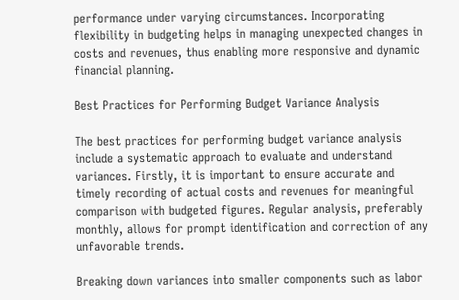performance under varying circumstances. Incorporating flexibility in budgeting helps in managing unexpected changes in costs and revenues, thus enabling more responsive and dynamic financial planning.

Best Practices for Performing Budget Variance Analysis

The best practices for performing budget variance analysis include a systematic approach to evaluate and understand variances. Firstly, it is important to ensure accurate and timely recording of actual costs and revenues for meaningful comparison with budgeted figures. Regular analysis, preferably monthly, allows for prompt identification and correction of any unfavorable trends.

Breaking down variances into smaller components such as labor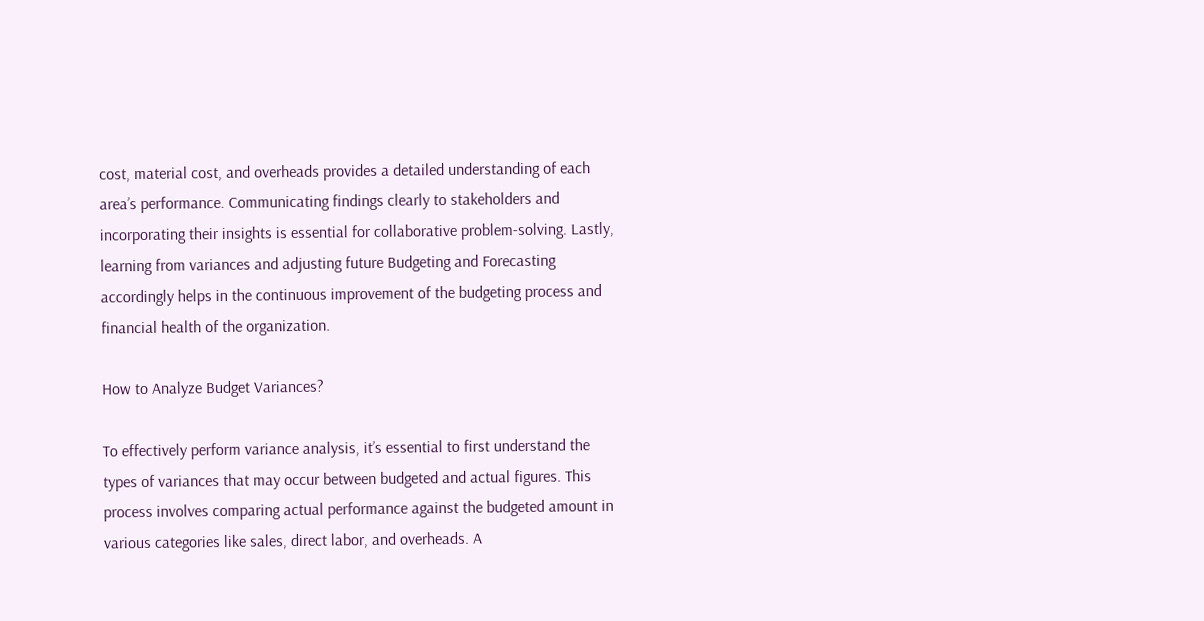cost, material cost, and overheads provides a detailed understanding of each area’s performance. Communicating findings clearly to stakeholders and incorporating their insights is essential for collaborative problem-solving. Lastly, learning from variances and adjusting future Budgeting and Forecasting accordingly helps in the continuous improvement of the budgeting process and financial health of the organization.

How to Analyze Budget Variances?

To effectively perform variance analysis, it’s essential to first understand the types of variances that may occur between budgeted and actual figures. This process involves comparing actual performance against the budgeted amount in various categories like sales, direct labor, and overheads. A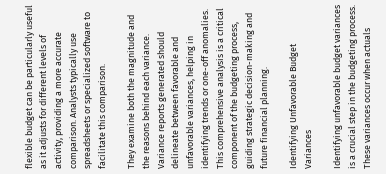flexible budget can be particularly useful as it adjusts for different levels of activity, providing a more accurate comparison. Analysts typically use spreadsheets or specialized software to facilitate this comparison.

They examine both the magnitude and the reasons behind each variance. Variance reports generated should delineate between favorable and unfavorable variances, helping in identifying trends or one-off anomalies. This comprehensive analysis is a critical component of the budgeting process, guiding strategic decision-making and future financial planning.

Identifying Unfavorable Budget Variances

Identifying unfavorable budget variances is a crucial step in the budgeting process. These variances occur when actuals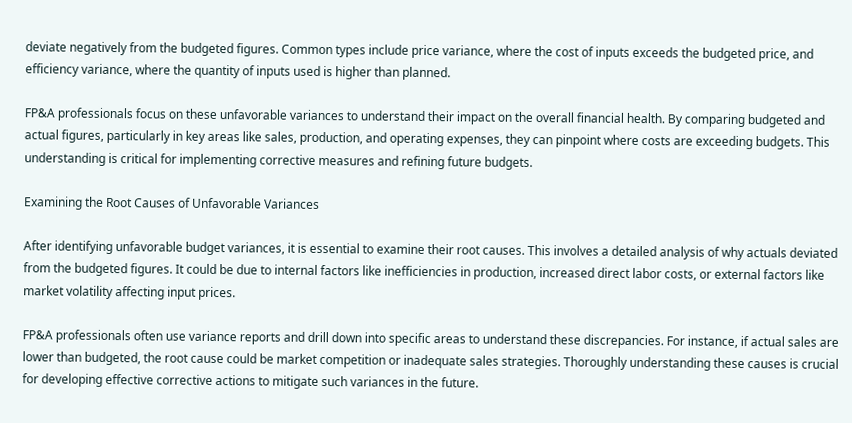deviate negatively from the budgeted figures. Common types include price variance, where the cost of inputs exceeds the budgeted price, and efficiency variance, where the quantity of inputs used is higher than planned.

FP&A professionals focus on these unfavorable variances to understand their impact on the overall financial health. By comparing budgeted and actual figures, particularly in key areas like sales, production, and operating expenses, they can pinpoint where costs are exceeding budgets. This understanding is critical for implementing corrective measures and refining future budgets.

Examining the Root Causes of Unfavorable Variances

After identifying unfavorable budget variances, it is essential to examine their root causes. This involves a detailed analysis of why actuals deviated from the budgeted figures. It could be due to internal factors like inefficiencies in production, increased direct labor costs, or external factors like market volatility affecting input prices.

FP&A professionals often use variance reports and drill down into specific areas to understand these discrepancies. For instance, if actual sales are lower than budgeted, the root cause could be market competition or inadequate sales strategies. Thoroughly understanding these causes is crucial for developing effective corrective actions to mitigate such variances in the future.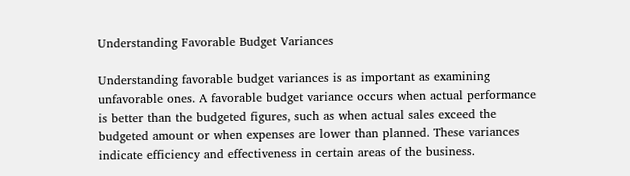Understanding Favorable Budget Variances

Understanding favorable budget variances is as important as examining unfavorable ones. A favorable budget variance occurs when actual performance is better than the budgeted figures, such as when actual sales exceed the budgeted amount or when expenses are lower than planned. These variances indicate efficiency and effectiveness in certain areas of the business.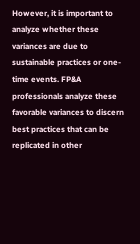However, it is important to analyze whether these variances are due to sustainable practices or one-time events. FP&A professionals analyze these favorable variances to discern best practices that can be replicated in other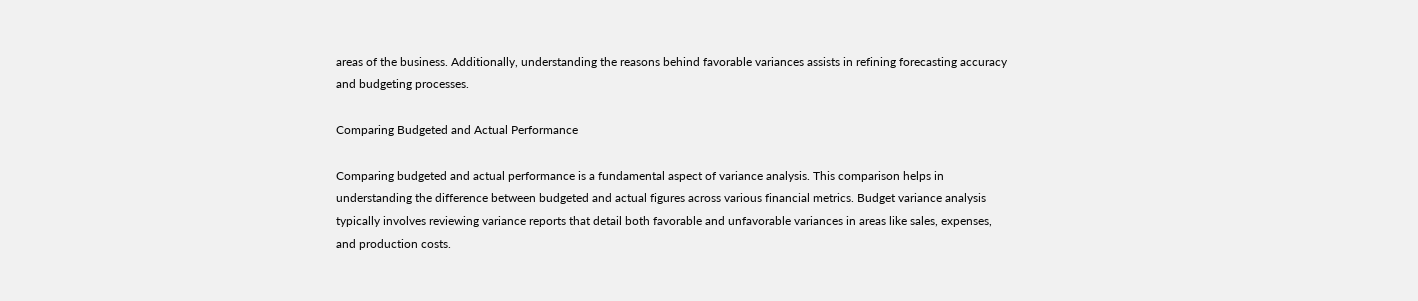areas of the business. Additionally, understanding the reasons behind favorable variances assists in refining forecasting accuracy and budgeting processes.

Comparing Budgeted and Actual Performance

Comparing budgeted and actual performance is a fundamental aspect of variance analysis. This comparison helps in understanding the difference between budgeted and actual figures across various financial metrics. Budget variance analysis typically involves reviewing variance reports that detail both favorable and unfavorable variances in areas like sales, expenses, and production costs.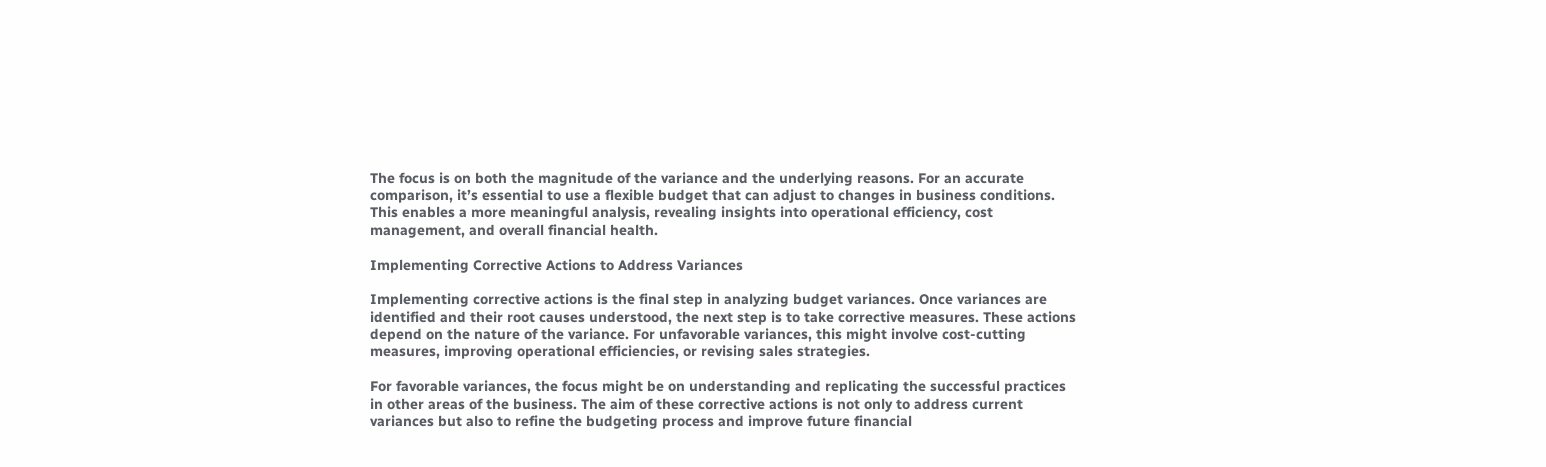The focus is on both the magnitude of the variance and the underlying reasons. For an accurate comparison, it’s essential to use a flexible budget that can adjust to changes in business conditions. This enables a more meaningful analysis, revealing insights into operational efficiency, cost management, and overall financial health.

Implementing Corrective Actions to Address Variances

Implementing corrective actions is the final step in analyzing budget variances. Once variances are identified and their root causes understood, the next step is to take corrective measures. These actions depend on the nature of the variance. For unfavorable variances, this might involve cost-cutting measures, improving operational efficiencies, or revising sales strategies.

For favorable variances, the focus might be on understanding and replicating the successful practices in other areas of the business. The aim of these corrective actions is not only to address current variances but also to refine the budgeting process and improve future financial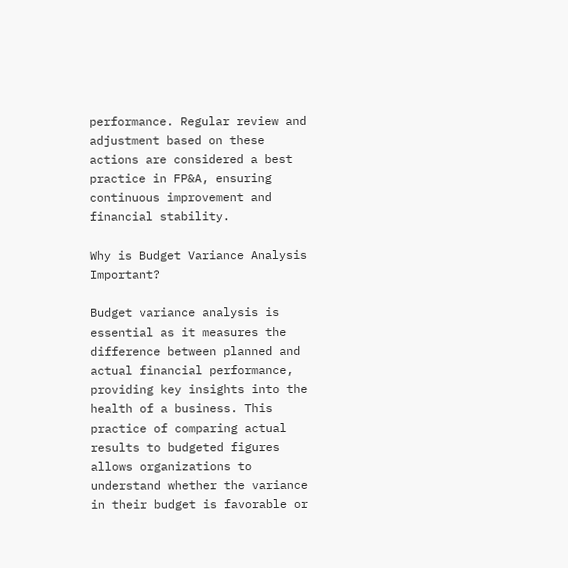performance. Regular review and adjustment based on these actions are considered a best practice in FP&A, ensuring continuous improvement and financial stability.

Why is Budget Variance Analysis Important?

Budget variance analysis is essential as it measures the difference between planned and actual financial performance, providing key insights into the health of a business. This practice of comparing actual results to budgeted figures allows organizations to understand whether the variance in their budget is favorable or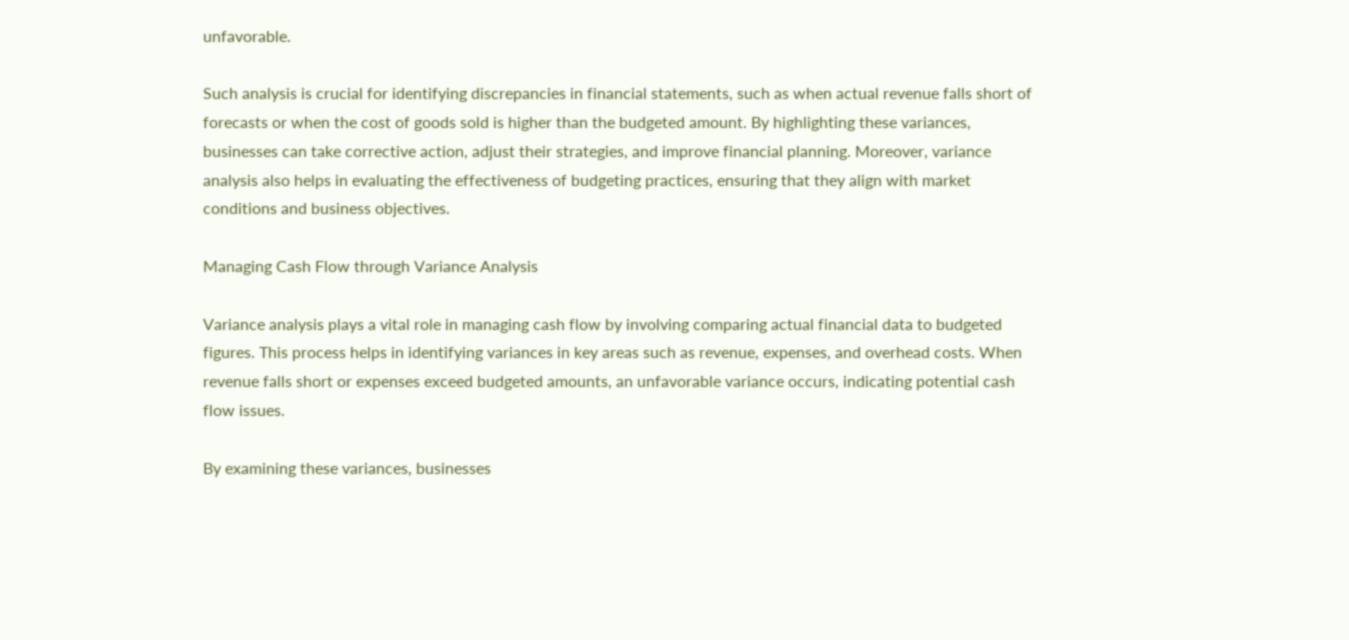unfavorable.

Such analysis is crucial for identifying discrepancies in financial statements, such as when actual revenue falls short of forecasts or when the cost of goods sold is higher than the budgeted amount. By highlighting these variances, businesses can take corrective action, adjust their strategies, and improve financial planning. Moreover, variance analysis also helps in evaluating the effectiveness of budgeting practices, ensuring that they align with market conditions and business objectives.

Managing Cash Flow through Variance Analysis

Variance analysis plays a vital role in managing cash flow by involving comparing actual financial data to budgeted figures. This process helps in identifying variances in key areas such as revenue, expenses, and overhead costs. When revenue falls short or expenses exceed budgeted amounts, an unfavorable variance occurs, indicating potential cash flow issues.

By examining these variances, businesses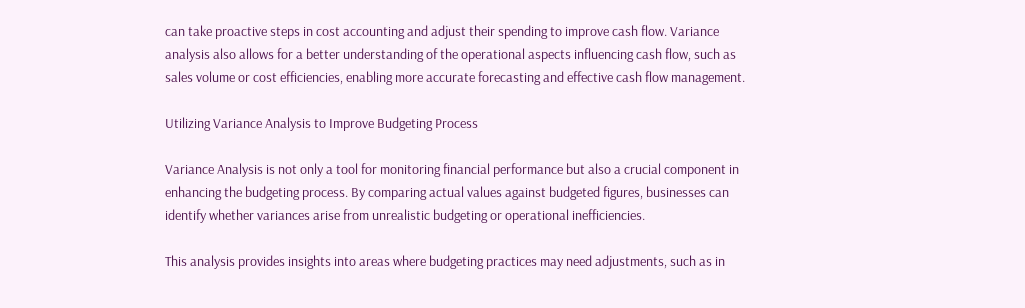can take proactive steps in cost accounting and adjust their spending to improve cash flow. Variance analysis also allows for a better understanding of the operational aspects influencing cash flow, such as sales volume or cost efficiencies, enabling more accurate forecasting and effective cash flow management.

Utilizing Variance Analysis to Improve Budgeting Process

Variance Analysis is not only a tool for monitoring financial performance but also a crucial component in enhancing the budgeting process. By comparing actual values against budgeted figures, businesses can identify whether variances arise from unrealistic budgeting or operational inefficiencies.

This analysis provides insights into areas where budgeting practices may need adjustments, such as in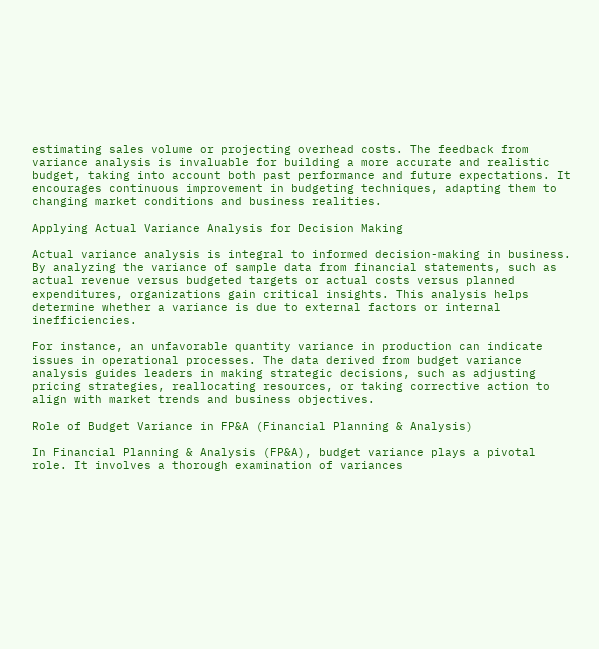estimating sales volume or projecting overhead costs. The feedback from variance analysis is invaluable for building a more accurate and realistic budget, taking into account both past performance and future expectations. It encourages continuous improvement in budgeting techniques, adapting them to changing market conditions and business realities.

Applying Actual Variance Analysis for Decision Making

Actual variance analysis is integral to informed decision-making in business. By analyzing the variance of sample data from financial statements, such as actual revenue versus budgeted targets or actual costs versus planned expenditures, organizations gain critical insights. This analysis helps determine whether a variance is due to external factors or internal inefficiencies.

For instance, an unfavorable quantity variance in production can indicate issues in operational processes. The data derived from budget variance analysis guides leaders in making strategic decisions, such as adjusting pricing strategies, reallocating resources, or taking corrective action to align with market trends and business objectives.

Role of Budget Variance in FP&A (Financial Planning & Analysis)

In Financial Planning & Analysis (FP&A), budget variance plays a pivotal role. It involves a thorough examination of variances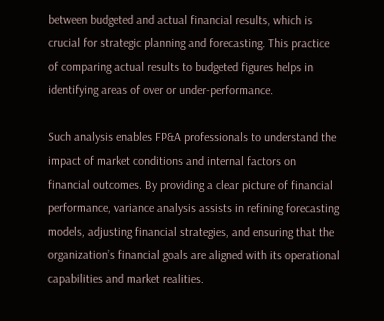between budgeted and actual financial results, which is crucial for strategic planning and forecasting. This practice of comparing actual results to budgeted figures helps in identifying areas of over or under-performance.

Such analysis enables FP&A professionals to understand the impact of market conditions and internal factors on financial outcomes. By providing a clear picture of financial performance, variance analysis assists in refining forecasting models, adjusting financial strategies, and ensuring that the organization’s financial goals are aligned with its operational capabilities and market realities.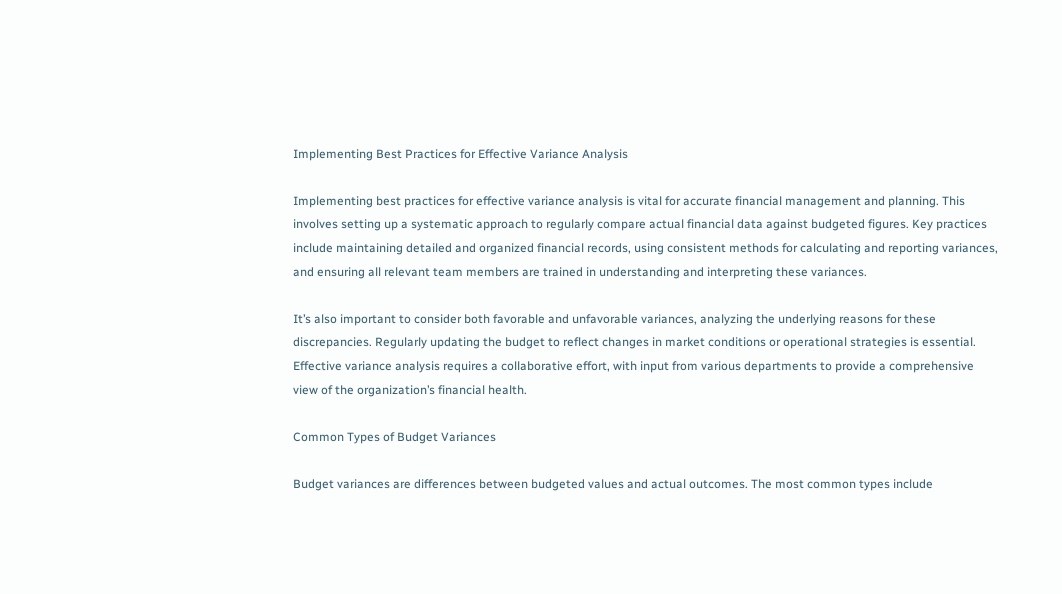Implementing Best Practices for Effective Variance Analysis

Implementing best practices for effective variance analysis is vital for accurate financial management and planning. This involves setting up a systematic approach to regularly compare actual financial data against budgeted figures. Key practices include maintaining detailed and organized financial records, using consistent methods for calculating and reporting variances, and ensuring all relevant team members are trained in understanding and interpreting these variances.

It’s also important to consider both favorable and unfavorable variances, analyzing the underlying reasons for these discrepancies. Regularly updating the budget to reflect changes in market conditions or operational strategies is essential. Effective variance analysis requires a collaborative effort, with input from various departments to provide a comprehensive view of the organization’s financial health.

Common Types of Budget Variances

Budget variances are differences between budgeted values and actual outcomes. The most common types include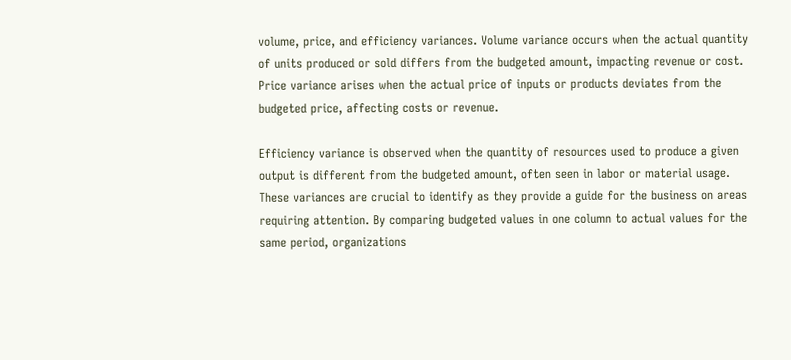volume, price, and efficiency variances. Volume variance occurs when the actual quantity of units produced or sold differs from the budgeted amount, impacting revenue or cost. Price variance arises when the actual price of inputs or products deviates from the budgeted price, affecting costs or revenue.

Efficiency variance is observed when the quantity of resources used to produce a given output is different from the budgeted amount, often seen in labor or material usage. These variances are crucial to identify as they provide a guide for the business on areas requiring attention. By comparing budgeted values in one column to actual values for the same period, organizations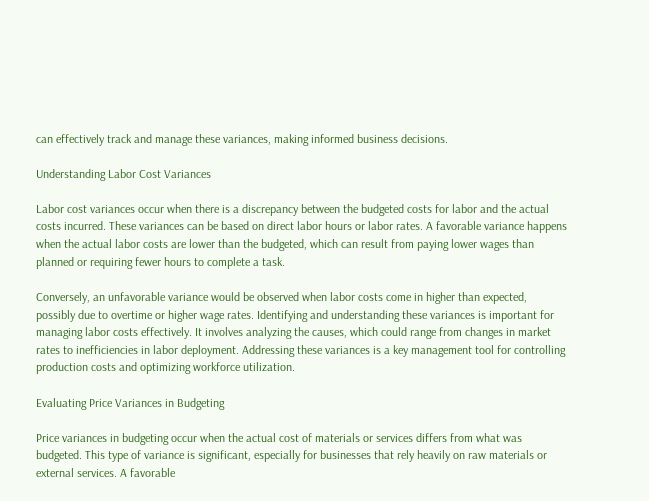can effectively track and manage these variances, making informed business decisions.

Understanding Labor Cost Variances

Labor cost variances occur when there is a discrepancy between the budgeted costs for labor and the actual costs incurred. These variances can be based on direct labor hours or labor rates. A favorable variance happens when the actual labor costs are lower than the budgeted, which can result from paying lower wages than planned or requiring fewer hours to complete a task.

Conversely, an unfavorable variance would be observed when labor costs come in higher than expected, possibly due to overtime or higher wage rates. Identifying and understanding these variances is important for managing labor costs effectively. It involves analyzing the causes, which could range from changes in market rates to inefficiencies in labor deployment. Addressing these variances is a key management tool for controlling production costs and optimizing workforce utilization.

Evaluating Price Variances in Budgeting

Price variances in budgeting occur when the actual cost of materials or services differs from what was budgeted. This type of variance is significant, especially for businesses that rely heavily on raw materials or external services. A favorable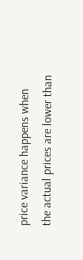price variance happens when the actual prices are lower than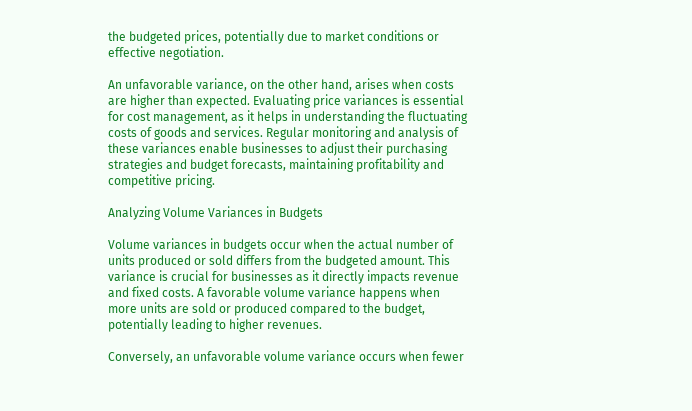the budgeted prices, potentially due to market conditions or effective negotiation.

An unfavorable variance, on the other hand, arises when costs are higher than expected. Evaluating price variances is essential for cost management, as it helps in understanding the fluctuating costs of goods and services. Regular monitoring and analysis of these variances enable businesses to adjust their purchasing strategies and budget forecasts, maintaining profitability and competitive pricing.

Analyzing Volume Variances in Budgets

Volume variances in budgets occur when the actual number of units produced or sold differs from the budgeted amount. This variance is crucial for businesses as it directly impacts revenue and fixed costs. A favorable volume variance happens when more units are sold or produced compared to the budget, potentially leading to higher revenues.

Conversely, an unfavorable volume variance occurs when fewer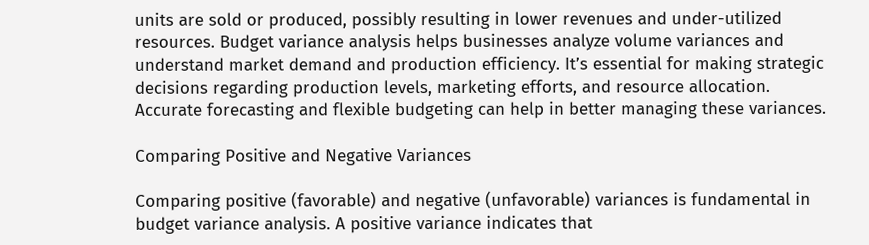units are sold or produced, possibly resulting in lower revenues and under-utilized resources. Budget variance analysis helps businesses analyze volume variances and understand market demand and production efficiency. It’s essential for making strategic decisions regarding production levels, marketing efforts, and resource allocation. Accurate forecasting and flexible budgeting can help in better managing these variances.

Comparing Positive and Negative Variances

Comparing positive (favorable) and negative (unfavorable) variances is fundamental in budget variance analysis. A positive variance indicates that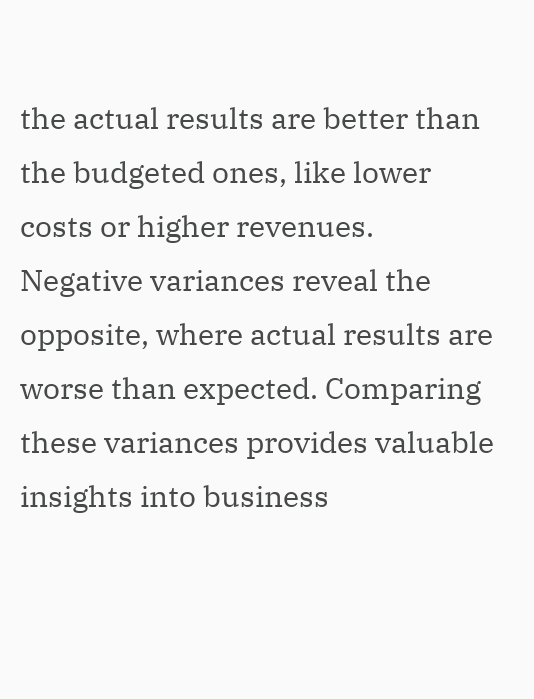the actual results are better than the budgeted ones, like lower costs or higher revenues. Negative variances reveal the opposite, where actual results are worse than expected. Comparing these variances provides valuable insights into business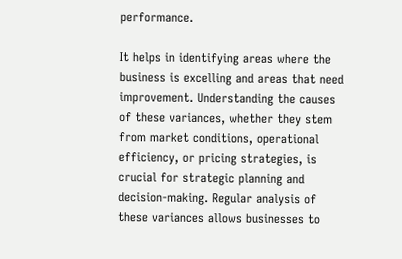performance.

It helps in identifying areas where the business is excelling and areas that need improvement. Understanding the causes of these variances, whether they stem from market conditions, operational efficiency, or pricing strategies, is crucial for strategic planning and decision-making. Regular analysis of these variances allows businesses to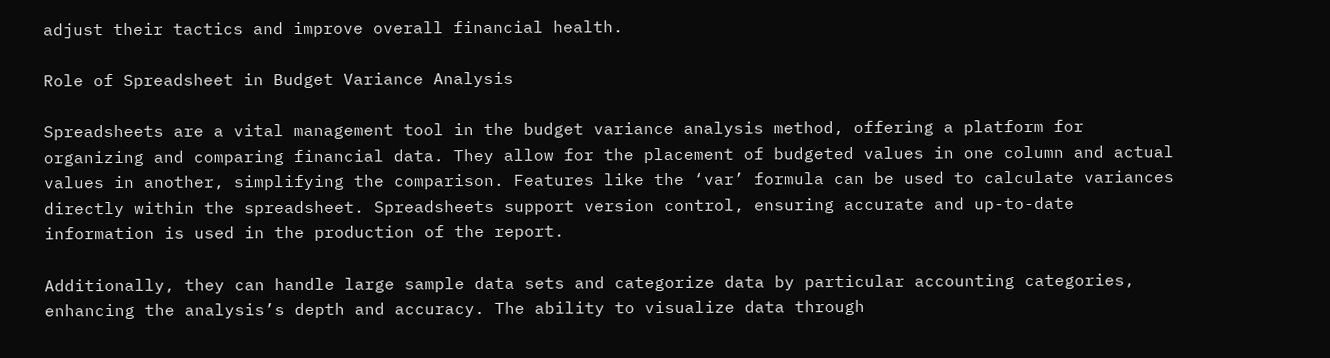adjust their tactics and improve overall financial health.

Role of Spreadsheet in Budget Variance Analysis

Spreadsheets are a vital management tool in the budget variance analysis method, offering a platform for organizing and comparing financial data. They allow for the placement of budgeted values in one column and actual values in another, simplifying the comparison. Features like the ‘var’ formula can be used to calculate variances directly within the spreadsheet. Spreadsheets support version control, ensuring accurate and up-to-date information is used in the production of the report.

Additionally, they can handle large sample data sets and categorize data by particular accounting categories, enhancing the analysis’s depth and accuracy. The ability to visualize data through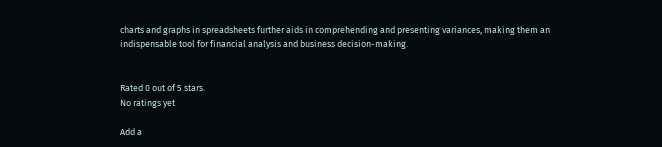charts and graphs in spreadsheets further aids in comprehending and presenting variances, making them an indispensable tool for financial analysis and business decision-making.


Rated 0 out of 5 stars.
No ratings yet

Add a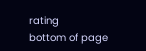rating
bottom of page